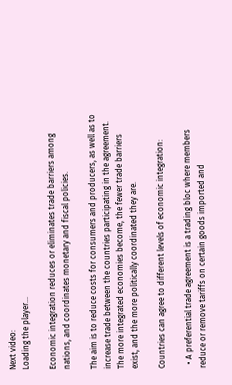Next video:
Loading the player...

Economic integration reduces or eliminates trade barriers among nations, and coordinates monetary and fiscal policies.

The aim is to reduce costs for consumers and producers, as well as to increase trade between the countries participating in the agreement. The more integrated economies become, the fewer trade barriers exist, and the more politically coordinated they are.

Countries can agree to different levels of economic integration:

  • A preferential trade agreement is a trading bloc where members reduce or remove tariffs on certain goods imported and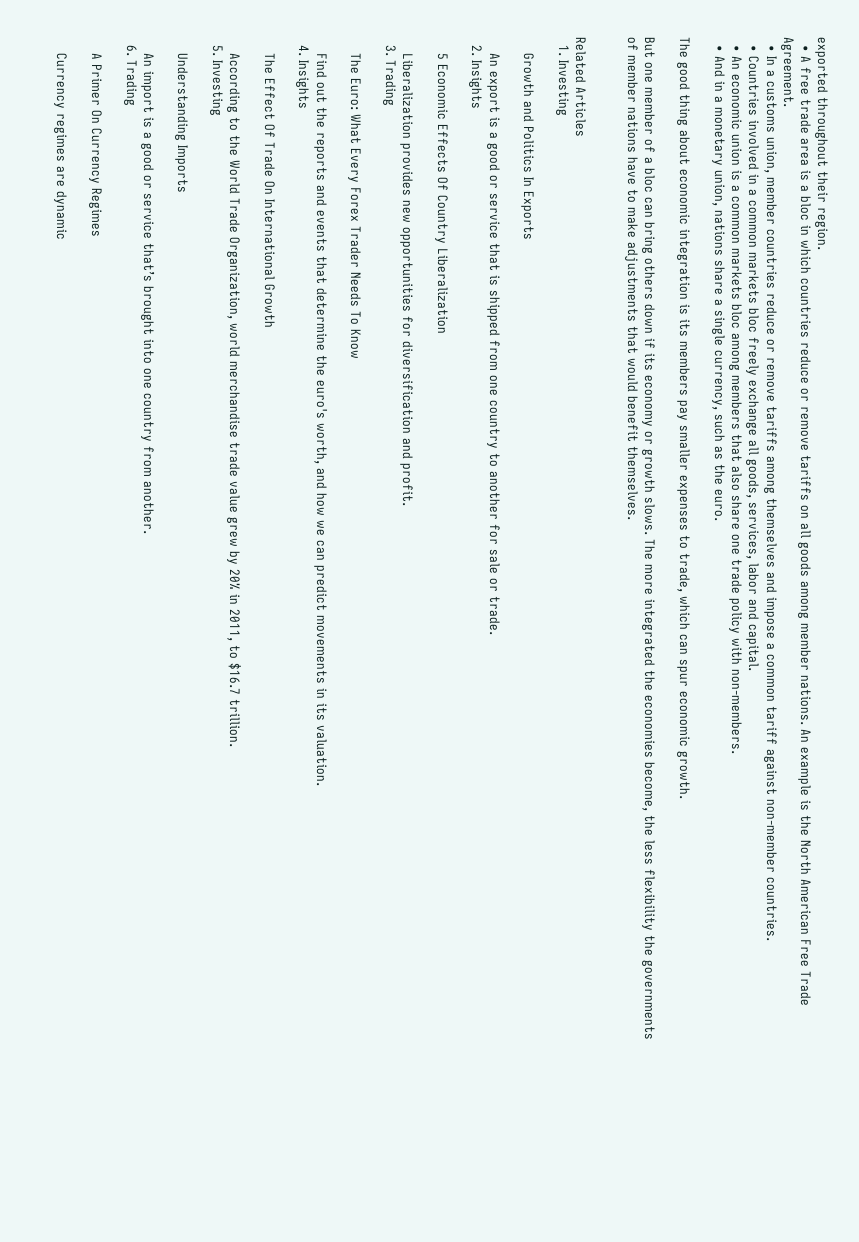exported throughout their region.
  • A free trade area is a bloc in which countries reduce or remove tariffs on all goods among member nations. An example is the North American Free Trade Agreement.
  • In a customs union, member countries reduce or remove tariffs among themselves and impose a common tariff against non-member countries.
  • Countries involved in a common markets bloc freely exchange all goods, services, labor and capital.
  • An economic union is a common markets bloc among members that also share one trade policy with non-members.
  • And in a monetary union, nations share a single currency, such as the euro.

The good thing about economic integration is its members pay smaller expenses to trade, which can spur economic growth.

But one member of a bloc can bring others down if its economy or growth slows. The more integrated the economies become, the less flexibility the governments of member nations have to make adjustments that would benefit themselves.


Related Articles
  1. Investing

    Growth and Politics In Exports

    An export is a good or service that is shipped from one country to another for sale or trade.
  2. Insights

    5 Economic Effects Of Country Liberalization

    Liberalization provides new opportunities for diversification and profit.
  3. Trading

    The Euro: What Every Forex Trader Needs To Know

    Find out the reports and events that determine the euro's worth, and how we can predict movements in its valuation.
  4. Insights

    The Effect Of Trade On International Growth

    According to the World Trade Organization, world merchandise trade value grew by 20% in 2011, to $16.7 trillion.
  5. Investing

    Understanding Imports

    An import is a good or service that’s brought into one country from another.
  6. Trading

    A Primer On Currency Regimes

    Currency regimes are dynamic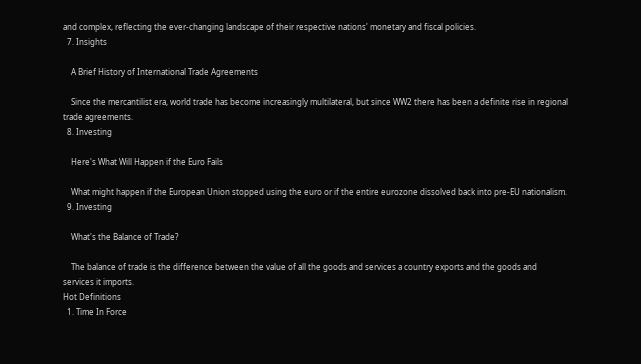and complex, reflecting the ever-changing landscape of their respective nations' monetary and fiscal policies.
  7. Insights

    A Brief History of International Trade Agreements

    Since the mercantilist era, world trade has become increasingly multilateral, but since WW2 there has been a definite rise in regional trade agreements.
  8. Investing

    Here's What Will Happen if the Euro Fails

    What might happen if the European Union stopped using the euro or if the entire eurozone dissolved back into pre-EU nationalism.
  9. Investing

    What's the Balance of Trade?

    The balance of trade is the difference between the value of all the goods and services a country exports and the goods and services it imports.
Hot Definitions
  1. Time In Force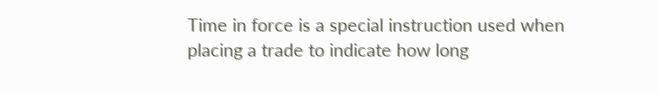Time in force is a special instruction used when placing a trade to indicate how long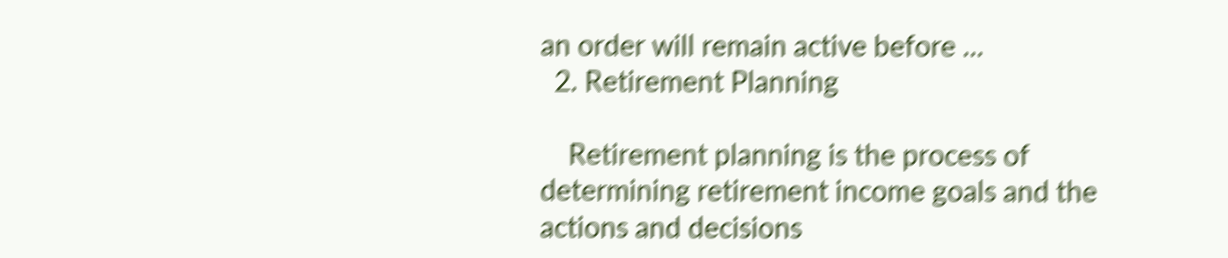an order will remain active before ...
  2. Retirement Planning

    Retirement planning is the process of determining retirement income goals and the actions and decisions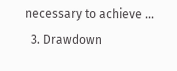necessary to achieve ...
  3. Drawdown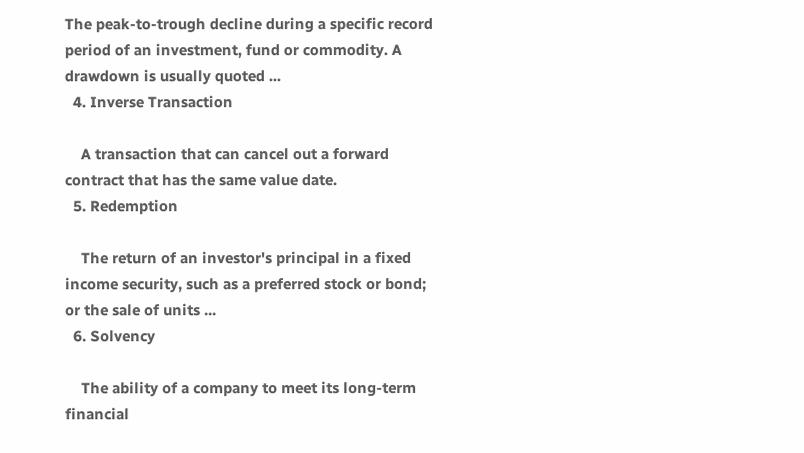The peak-to-trough decline during a specific record period of an investment, fund or commodity. A drawdown is usually quoted ...
  4. Inverse Transaction

    A transaction that can cancel out a forward contract that has the same value date.
  5. Redemption

    The return of an investor's principal in a fixed income security, such as a preferred stock or bond; or the sale of units ...
  6. Solvency

    The ability of a company to meet its long-term financial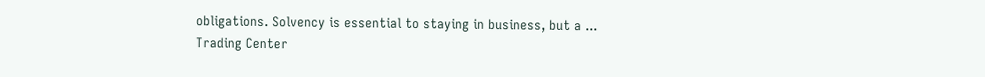obligations. Solvency is essential to staying in business, but a ...
Trading Center